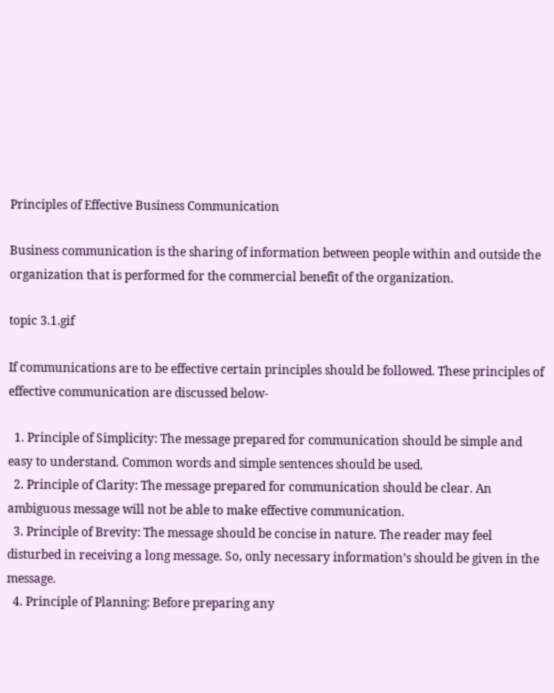Principles of Effective Business Communication

Business communication is the sharing of information between people within and outside the organization that is performed for the commercial benefit of the organization.

topic 3.1.gif

If communications are to be effective certain principles should be followed. These principles of effective communication are discussed below-

  1. Principle of Simplicity: The message prepared for communication should be simple and easy to understand. Common words and simple sentences should be used.
  2. Principle of Clarity: The message prepared for communication should be clear. An ambiguous message will not be able to make effective communication.
  3. Principle of Brevity: The message should be concise in nature. The reader may feel disturbed in receiving a long message. So, only necessary information’s should be given in the message.
  4. Principle of Planning: Before preparing any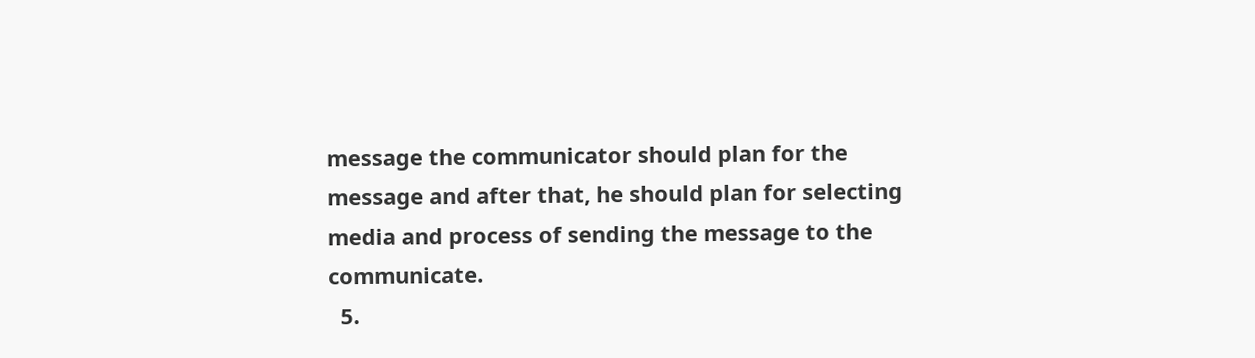message the communicator should plan for the message and after that, he should plan for selecting media and process of sending the message to the communicate.
  5.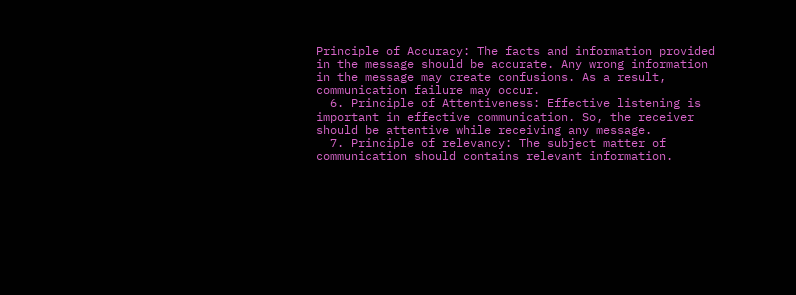Principle of Accuracy: The facts and information provided in the message should be accurate. Any wrong information in the message may create confusions. As a result, communication failure may occur.
  6. Principle of Attentiveness: Effective listening is important in effective communication. So, the receiver should be attentive while receiving any message.
  7. Principle of relevancy: The subject matter of communication should contains relevant information.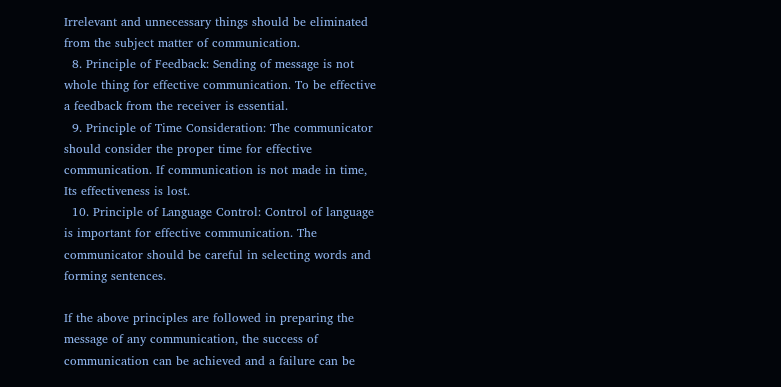Irrelevant and unnecessary things should be eliminated from the subject matter of communication.
  8. Principle of Feedback: Sending of message is not whole thing for effective communication. To be effective a feedback from the receiver is essential.
  9. Principle of Time Consideration: The communicator should consider the proper time for effective communication. If communication is not made in time, Its effectiveness is lost.
  10. Principle of Language Control: Control of language is important for effective communication. The communicator should be careful in selecting words and forming sentences.

If the above principles are followed in preparing the message of any communication, the success of communication can be achieved and a failure can be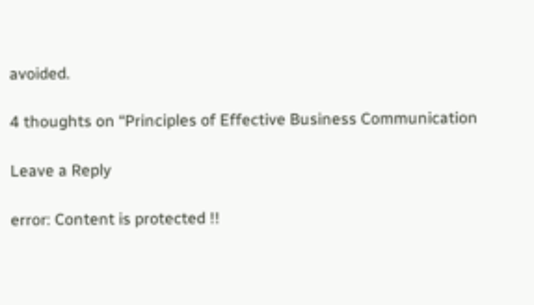avoided.

4 thoughts on “Principles of Effective Business Communication

Leave a Reply

error: Content is protected !!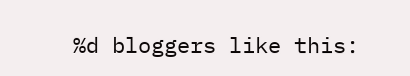%d bloggers like this: